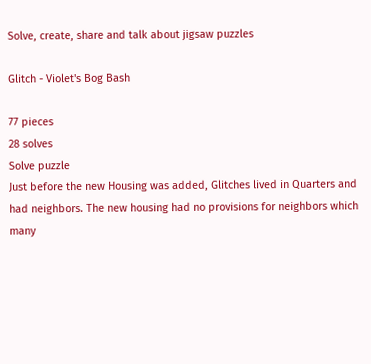Solve, create, share and talk about jigsaw puzzles

Glitch - Violet's Bog Bash

77 pieces
28 solves
Solve puzzle
Just before the new Housing was added, Glitches lived in Quarters and had neighbors. The new housing had no provisions for neighbors which many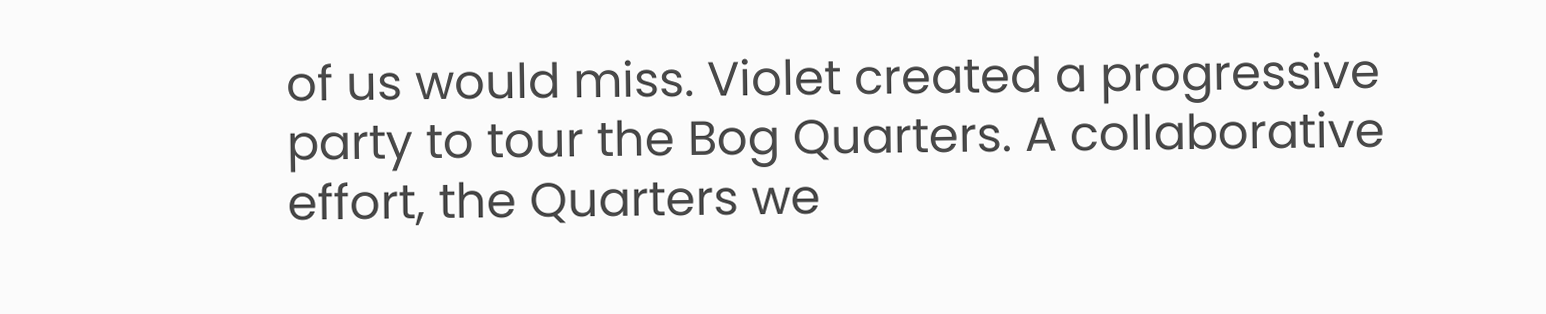of us would miss. Violet created a progressive party to tour the Bog Quarters. A collaborative effort, the Quarters we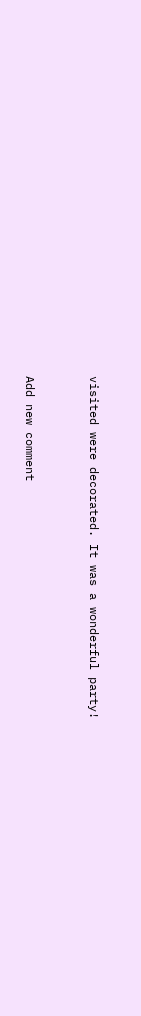visited were decorated. It was a wonderful party!


Add new comment